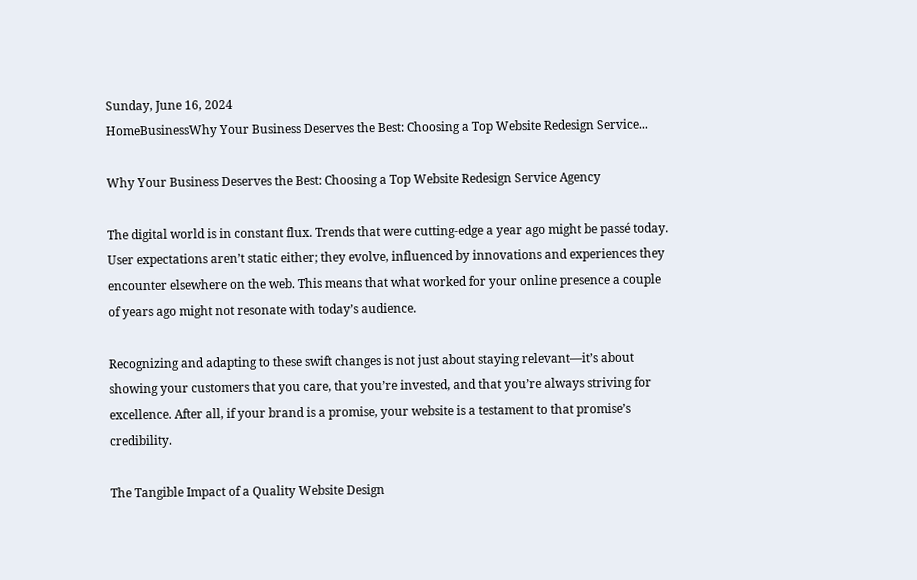Sunday, June 16, 2024
HomeBusinessWhy Your Business Deserves the Best: Choosing a Top Website Redesign Service...

Why Your Business Deserves the Best: Choosing a Top Website Redesign Service Agency

The digital world is in constant flux. Trends that were cutting-edge a year ago might be passé today. User expectations aren’t static either; they evolve, influenced by innovations and experiences they encounter elsewhere on the web. This means that what worked for your online presence a couple of years ago might not resonate with today’s audience.

Recognizing and adapting to these swift changes is not just about staying relevant—it’s about showing your customers that you care, that you’re invested, and that you’re always striving for excellence. After all, if your brand is a promise, your website is a testament to that promise’s credibility.

The Tangible Impact of a Quality Website Design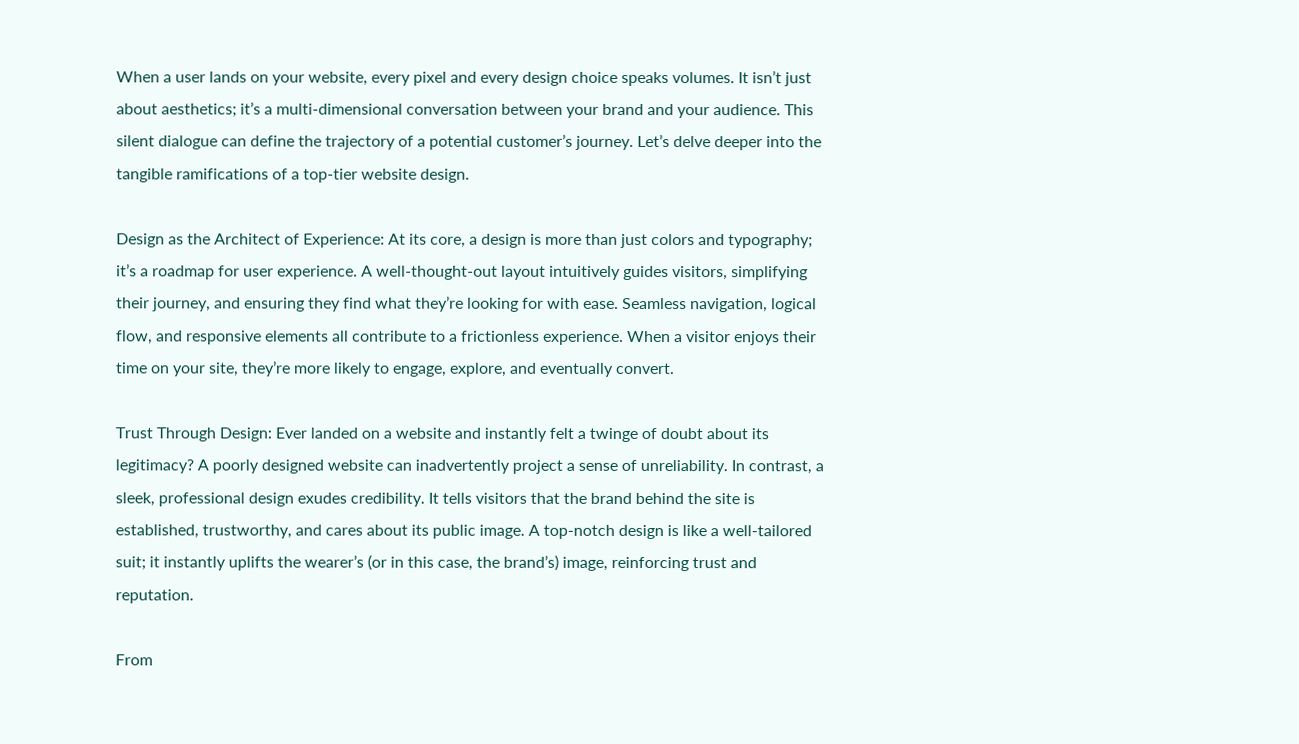When a user lands on your website, every pixel and every design choice speaks volumes. It isn’t just about aesthetics; it’s a multi-dimensional conversation between your brand and your audience. This silent dialogue can define the trajectory of a potential customer’s journey. Let’s delve deeper into the tangible ramifications of a top-tier website design.

Design as the Architect of Experience: At its core, a design is more than just colors and typography; it’s a roadmap for user experience. A well-thought-out layout intuitively guides visitors, simplifying their journey, and ensuring they find what they’re looking for with ease. Seamless navigation, logical flow, and responsive elements all contribute to a frictionless experience. When a visitor enjoys their time on your site, they’re more likely to engage, explore, and eventually convert.

Trust Through Design: Ever landed on a website and instantly felt a twinge of doubt about its legitimacy? A poorly designed website can inadvertently project a sense of unreliability. In contrast, a sleek, professional design exudes credibility. It tells visitors that the brand behind the site is established, trustworthy, and cares about its public image. A top-notch design is like a well-tailored suit; it instantly uplifts the wearer’s (or in this case, the brand’s) image, reinforcing trust and reputation.

From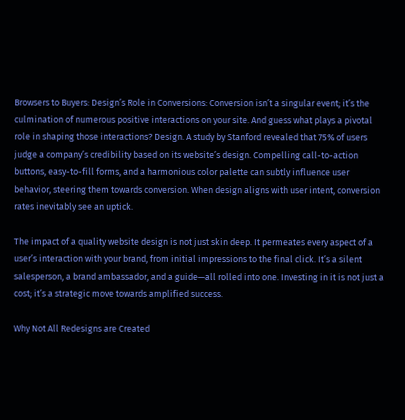Browsers to Buyers: Design’s Role in Conversions: Conversion isn’t a singular event; it’s the culmination of numerous positive interactions on your site. And guess what plays a pivotal role in shaping those interactions? Design. A study by Stanford revealed that 75% of users judge a company’s credibility based on its website’s design. Compelling call-to-action buttons, easy-to-fill forms, and a harmonious color palette can subtly influence user behavior, steering them towards conversion. When design aligns with user intent, conversion rates inevitably see an uptick.

The impact of a quality website design is not just skin deep. It permeates every aspect of a user’s interaction with your brand, from initial impressions to the final click. It’s a silent salesperson, a brand ambassador, and a guide—all rolled into one. Investing in it is not just a cost; it’s a strategic move towards amplified success.

Why Not All Redesigns are Created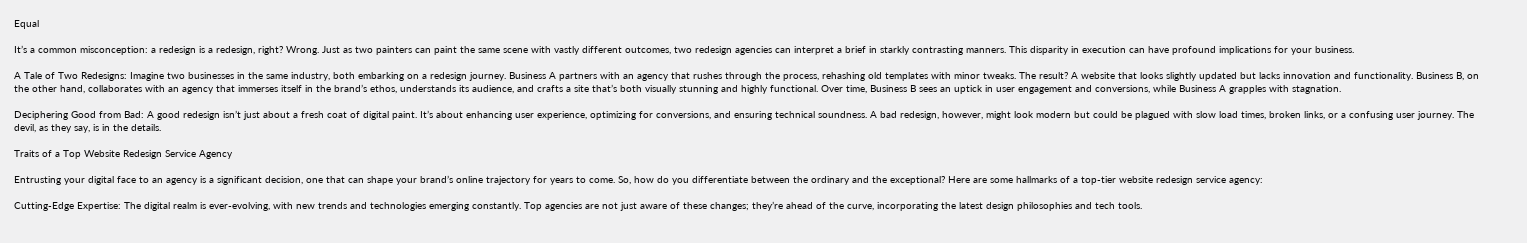Equal

It’s a common misconception: a redesign is a redesign, right? Wrong. Just as two painters can paint the same scene with vastly different outcomes, two redesign agencies can interpret a brief in starkly contrasting manners. This disparity in execution can have profound implications for your business.

A Tale of Two Redesigns: Imagine two businesses in the same industry, both embarking on a redesign journey. Business A partners with an agency that rushes through the process, rehashing old templates with minor tweaks. The result? A website that looks slightly updated but lacks innovation and functionality. Business B, on the other hand, collaborates with an agency that immerses itself in the brand’s ethos, understands its audience, and crafts a site that’s both visually stunning and highly functional. Over time, Business B sees an uptick in user engagement and conversions, while Business A grapples with stagnation.

Deciphering Good from Bad: A good redesign isn’t just about a fresh coat of digital paint. It’s about enhancing user experience, optimizing for conversions, and ensuring technical soundness. A bad redesign, however, might look modern but could be plagued with slow load times, broken links, or a confusing user journey. The devil, as they say, is in the details.

Traits of a Top Website Redesign Service Agency

Entrusting your digital face to an agency is a significant decision, one that can shape your brand’s online trajectory for years to come. So, how do you differentiate between the ordinary and the exceptional? Here are some hallmarks of a top-tier website redesign service agency:

Cutting-Edge Expertise: The digital realm is ever-evolving, with new trends and technologies emerging constantly. Top agencies are not just aware of these changes; they’re ahead of the curve, incorporating the latest design philosophies and tech tools.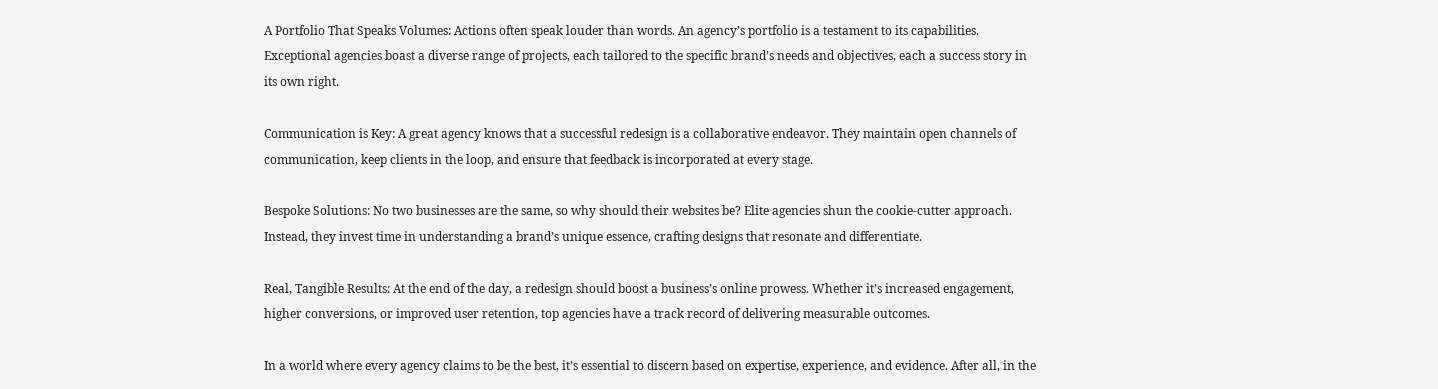A Portfolio That Speaks Volumes: Actions often speak louder than words. An agency’s portfolio is a testament to its capabilities. Exceptional agencies boast a diverse range of projects, each tailored to the specific brand’s needs and objectives, each a success story in its own right.

Communication is Key: A great agency knows that a successful redesign is a collaborative endeavor. They maintain open channels of communication, keep clients in the loop, and ensure that feedback is incorporated at every stage.

Bespoke Solutions: No two businesses are the same, so why should their websites be? Elite agencies shun the cookie-cutter approach. Instead, they invest time in understanding a brand’s unique essence, crafting designs that resonate and differentiate.

Real, Tangible Results: At the end of the day, a redesign should boost a business’s online prowess. Whether it’s increased engagement, higher conversions, or improved user retention, top agencies have a track record of delivering measurable outcomes.

In a world where every agency claims to be the best, it’s essential to discern based on expertise, experience, and evidence. After all, in the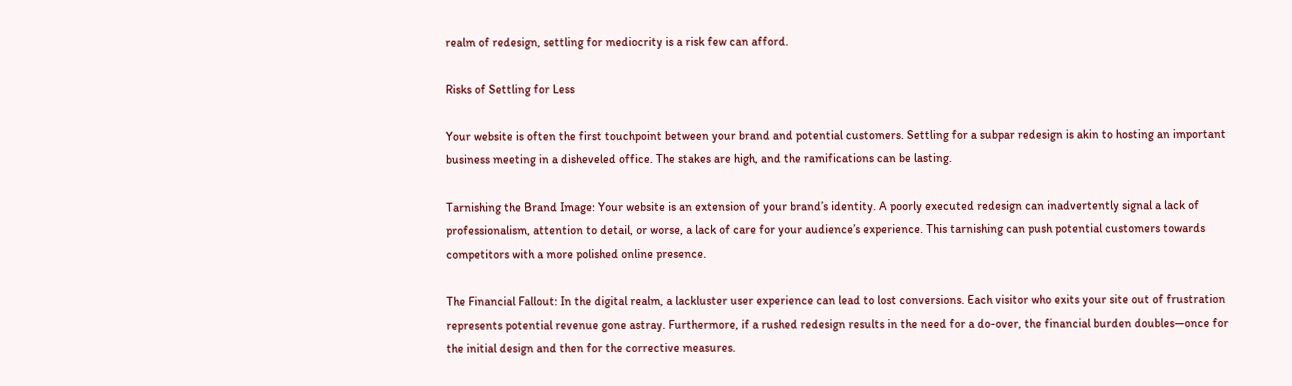realm of redesign, settling for mediocrity is a risk few can afford.

Risks of Settling for Less

Your website is often the first touchpoint between your brand and potential customers. Settling for a subpar redesign is akin to hosting an important business meeting in a disheveled office. The stakes are high, and the ramifications can be lasting.

Tarnishing the Brand Image: Your website is an extension of your brand’s identity. A poorly executed redesign can inadvertently signal a lack of professionalism, attention to detail, or worse, a lack of care for your audience’s experience. This tarnishing can push potential customers towards competitors with a more polished online presence.

The Financial Fallout: In the digital realm, a lackluster user experience can lead to lost conversions. Each visitor who exits your site out of frustration represents potential revenue gone astray. Furthermore, if a rushed redesign results in the need for a do-over, the financial burden doubles—once for the initial design and then for the corrective measures.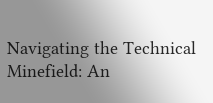Navigating the Technical Minefield: An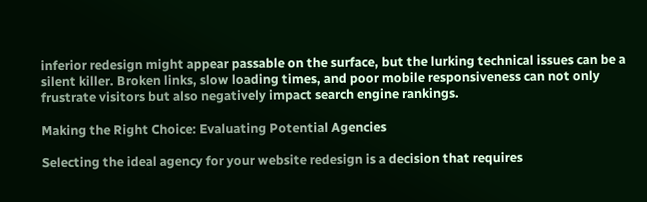inferior redesign might appear passable on the surface, but the lurking technical issues can be a silent killer. Broken links, slow loading times, and poor mobile responsiveness can not only frustrate visitors but also negatively impact search engine rankings.

Making the Right Choice: Evaluating Potential Agencies

Selecting the ideal agency for your website redesign is a decision that requires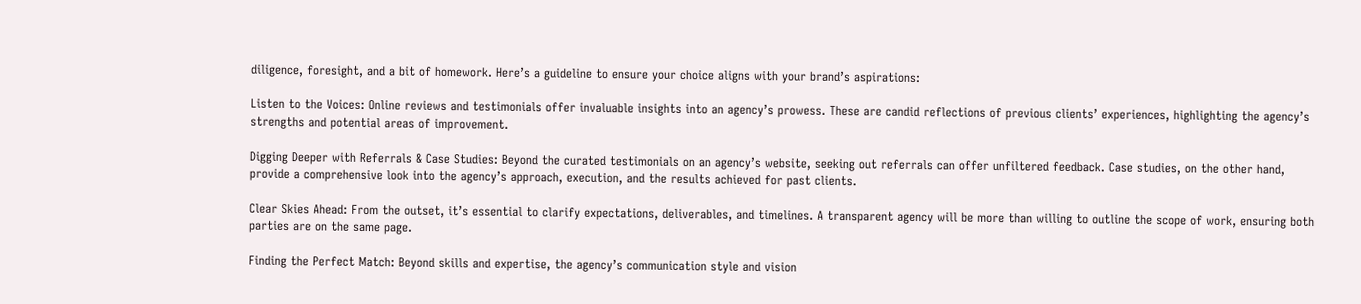diligence, foresight, and a bit of homework. Here’s a guideline to ensure your choice aligns with your brand’s aspirations:

Listen to the Voices: Online reviews and testimonials offer invaluable insights into an agency’s prowess. These are candid reflections of previous clients’ experiences, highlighting the agency’s strengths and potential areas of improvement.

Digging Deeper with Referrals & Case Studies: Beyond the curated testimonials on an agency’s website, seeking out referrals can offer unfiltered feedback. Case studies, on the other hand, provide a comprehensive look into the agency’s approach, execution, and the results achieved for past clients.

Clear Skies Ahead: From the outset, it’s essential to clarify expectations, deliverables, and timelines. A transparent agency will be more than willing to outline the scope of work, ensuring both parties are on the same page.

Finding the Perfect Match: Beyond skills and expertise, the agency’s communication style and vision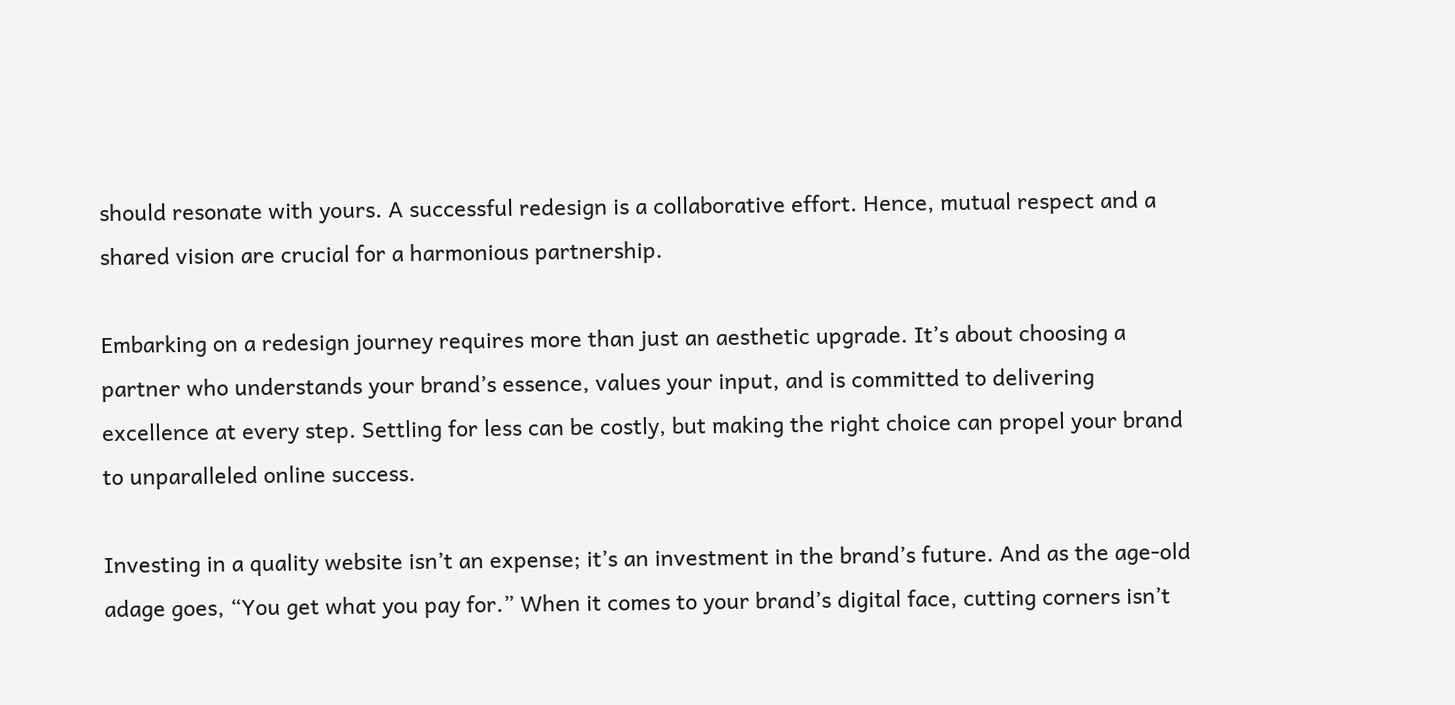should resonate with yours. A successful redesign is a collaborative effort. Hence, mutual respect and a shared vision are crucial for a harmonious partnership.

Embarking on a redesign journey requires more than just an aesthetic upgrade. It’s about choosing a partner who understands your brand’s essence, values your input, and is committed to delivering excellence at every step. Settling for less can be costly, but making the right choice can propel your brand to unparalleled online success.

Investing in a quality website isn’t an expense; it’s an investment in the brand’s future. And as the age-old adage goes, “You get what you pay for.” When it comes to your brand’s digital face, cutting corners isn’t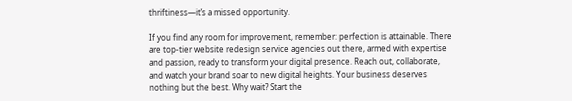thriftiness—it’s a missed opportunity.

If you find any room for improvement, remember: perfection is attainable. There are top-tier website redesign service agencies out there, armed with expertise and passion, ready to transform your digital presence. Reach out, collaborate, and watch your brand soar to new digital heights. Your business deserves nothing but the best. Why wait? Start the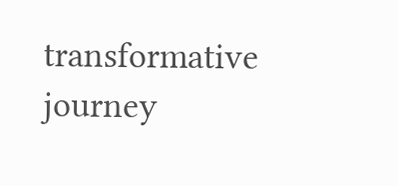transformative journey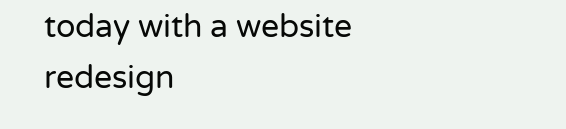today with a website redesign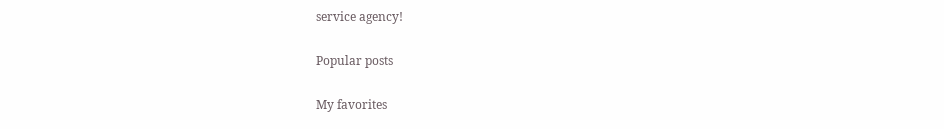service agency!

Popular posts

My favorites